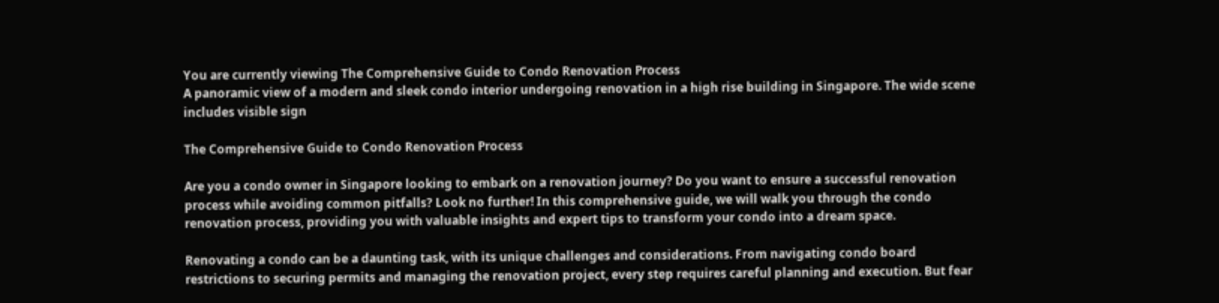You are currently viewing The Comprehensive Guide to Condo Renovation Process
A panoramic view of a modern and sleek condo interior undergoing renovation in a high rise building in Singapore. The wide scene includes visible sign

The Comprehensive Guide to Condo Renovation Process

Are you a condo owner in Singapore looking to embark on a renovation journey? Do you want to ensure a successful renovation process while avoiding common pitfalls? Look no further! In this comprehensive guide, we will walk you through the condo renovation process, providing you with valuable insights and expert tips to transform your condo into a dream space.

Renovating a condo can be a daunting task, with its unique challenges and considerations. From navigating condo board restrictions to securing permits and managing the renovation project, every step requires careful planning and execution. But fear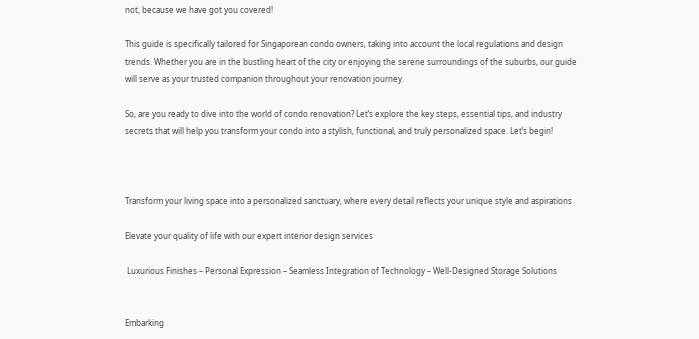not, because we have got you covered!

This guide is specifically tailored for Singaporean condo owners, taking into account the local regulations and design trends. Whether you are in the bustling heart of the city or enjoying the serene surroundings of the suburbs, our guide will serve as your trusted companion throughout your renovation journey.

So, are you ready to dive into the world of condo renovation? Let’s explore the key steps, essential tips, and industry secrets that will help you transform your condo into a stylish, functional, and truly personalized space. Let’s begin!



Transform your living space into a personalized sanctuary, where every detail reflects your unique style and aspirations

Elevate your quality of life with our expert interior design services

 Luxurious Finishes – Personal Expression – Seamless Integration of Technology – Well-Designed Storage Solutions


Embarking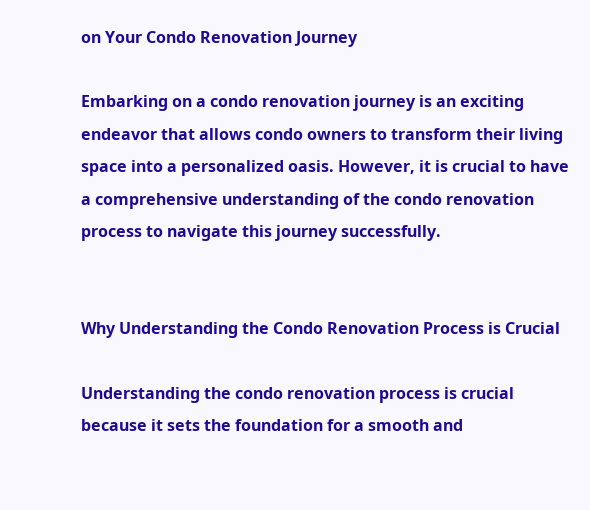on Your Condo Renovation Journey

Embarking on a condo renovation journey is an exciting endeavor that allows condo owners to transform their living space into a personalized oasis. However, it is crucial to have a comprehensive understanding of the condo renovation process to navigate this journey successfully.


Why Understanding the Condo Renovation Process is Crucial

Understanding the condo renovation process is crucial because it sets the foundation for a smooth and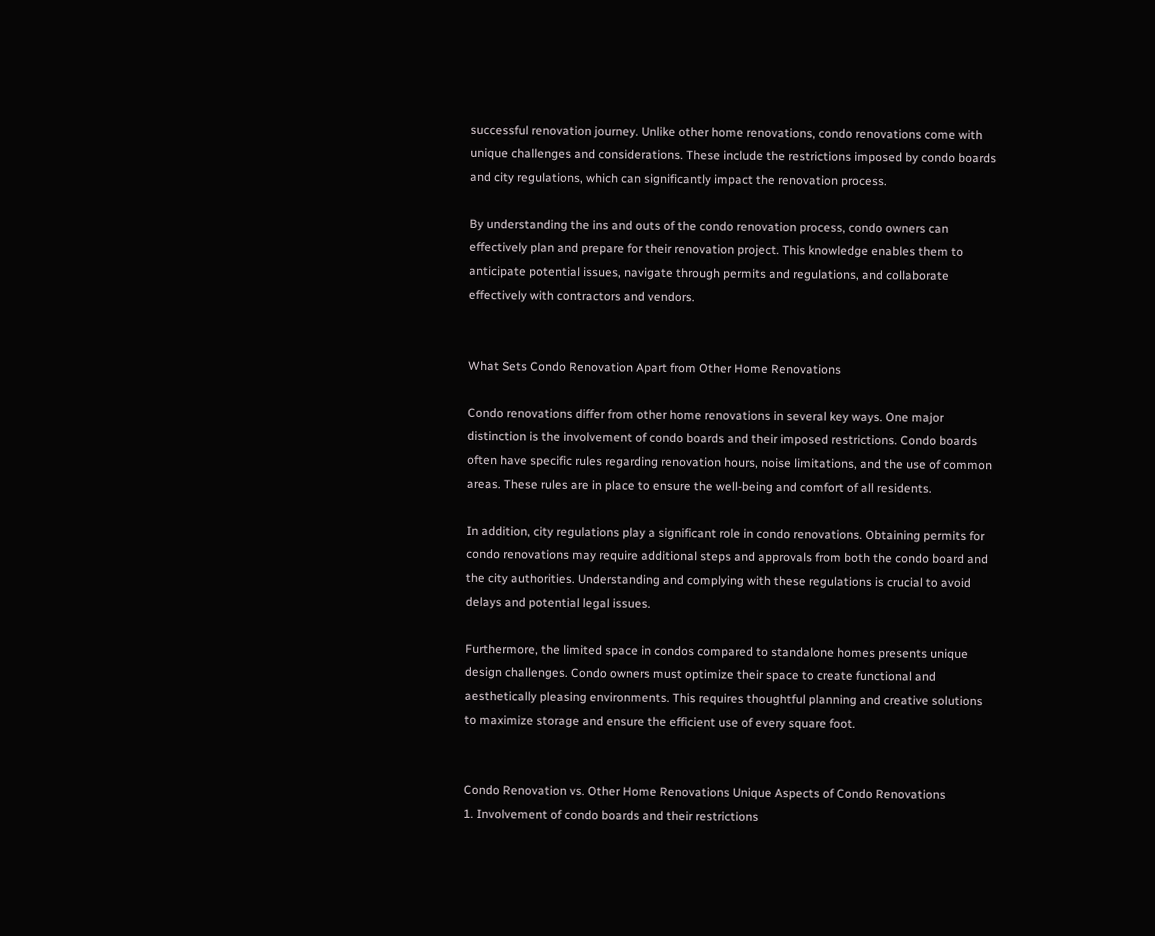successful renovation journey. Unlike other home renovations, condo renovations come with unique challenges and considerations. These include the restrictions imposed by condo boards and city regulations, which can significantly impact the renovation process.

By understanding the ins and outs of the condo renovation process, condo owners can effectively plan and prepare for their renovation project. This knowledge enables them to anticipate potential issues, navigate through permits and regulations, and collaborate effectively with contractors and vendors.


What Sets Condo Renovation Apart from Other Home Renovations

Condo renovations differ from other home renovations in several key ways. One major distinction is the involvement of condo boards and their imposed restrictions. Condo boards often have specific rules regarding renovation hours, noise limitations, and the use of common areas. These rules are in place to ensure the well-being and comfort of all residents.

In addition, city regulations play a significant role in condo renovations. Obtaining permits for condo renovations may require additional steps and approvals from both the condo board and the city authorities. Understanding and complying with these regulations is crucial to avoid delays and potential legal issues.

Furthermore, the limited space in condos compared to standalone homes presents unique design challenges. Condo owners must optimize their space to create functional and aesthetically pleasing environments. This requires thoughtful planning and creative solutions to maximize storage and ensure the efficient use of every square foot.


Condo Renovation vs. Other Home Renovations Unique Aspects of Condo Renovations
1. Involvement of condo boards and their restrictions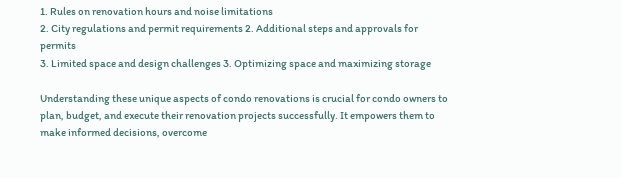1. Rules on renovation hours and noise limitations
2. City regulations and permit requirements 2. Additional steps and approvals for permits
3. Limited space and design challenges 3. Optimizing space and maximizing storage

Understanding these unique aspects of condo renovations is crucial for condo owners to plan, budget, and execute their renovation projects successfully. It empowers them to make informed decisions, overcome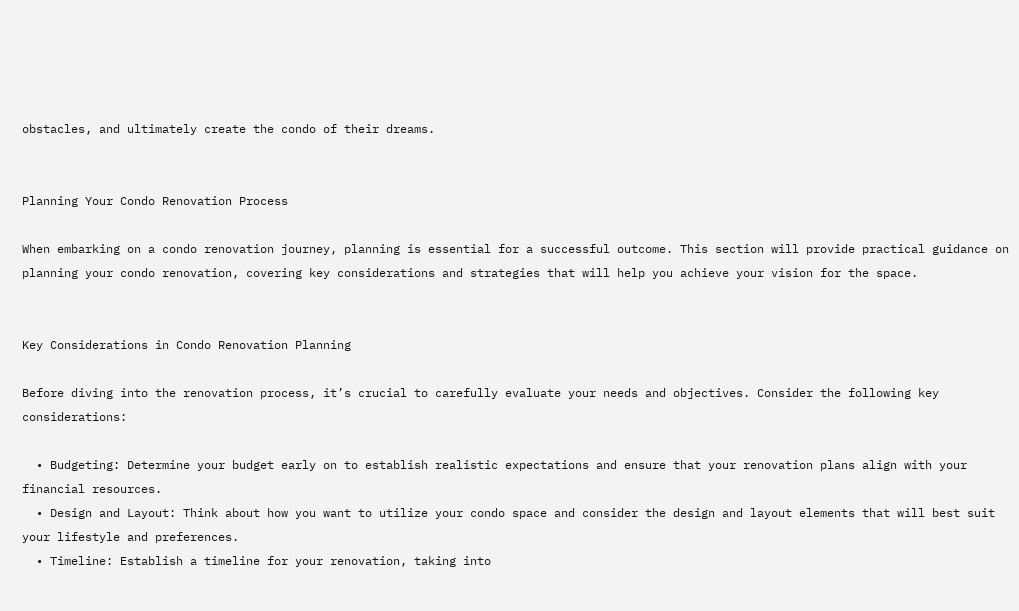obstacles, and ultimately create the condo of their dreams.


Planning Your Condo Renovation Process

When embarking on a condo renovation journey, planning is essential for a successful outcome. This section will provide practical guidance on planning your condo renovation, covering key considerations and strategies that will help you achieve your vision for the space.


Key Considerations in Condo Renovation Planning

Before diving into the renovation process, it’s crucial to carefully evaluate your needs and objectives. Consider the following key considerations:

  • Budgeting: Determine your budget early on to establish realistic expectations and ensure that your renovation plans align with your financial resources.
  • Design and Layout: Think about how you want to utilize your condo space and consider the design and layout elements that will best suit your lifestyle and preferences.
  • Timeline: Establish a timeline for your renovation, taking into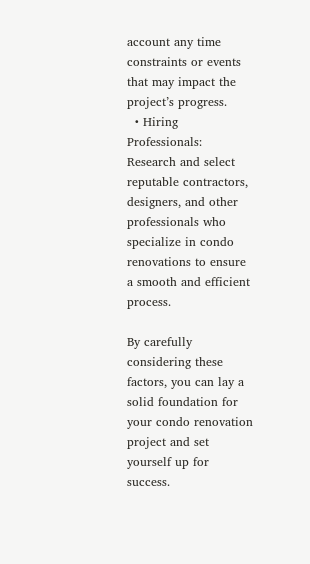account any time constraints or events that may impact the project’s progress.
  • Hiring Professionals: Research and select reputable contractors, designers, and other professionals who specialize in condo renovations to ensure a smooth and efficient process.

By carefully considering these factors, you can lay a solid foundation for your condo renovation project and set yourself up for success.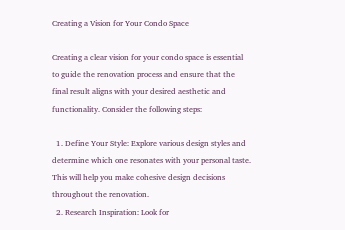Creating a Vision for Your Condo Space

Creating a clear vision for your condo space is essential to guide the renovation process and ensure that the final result aligns with your desired aesthetic and functionality. Consider the following steps:

  1. Define Your Style: Explore various design styles and determine which one resonates with your personal taste. This will help you make cohesive design decisions throughout the renovation.
  2. Research Inspiration: Look for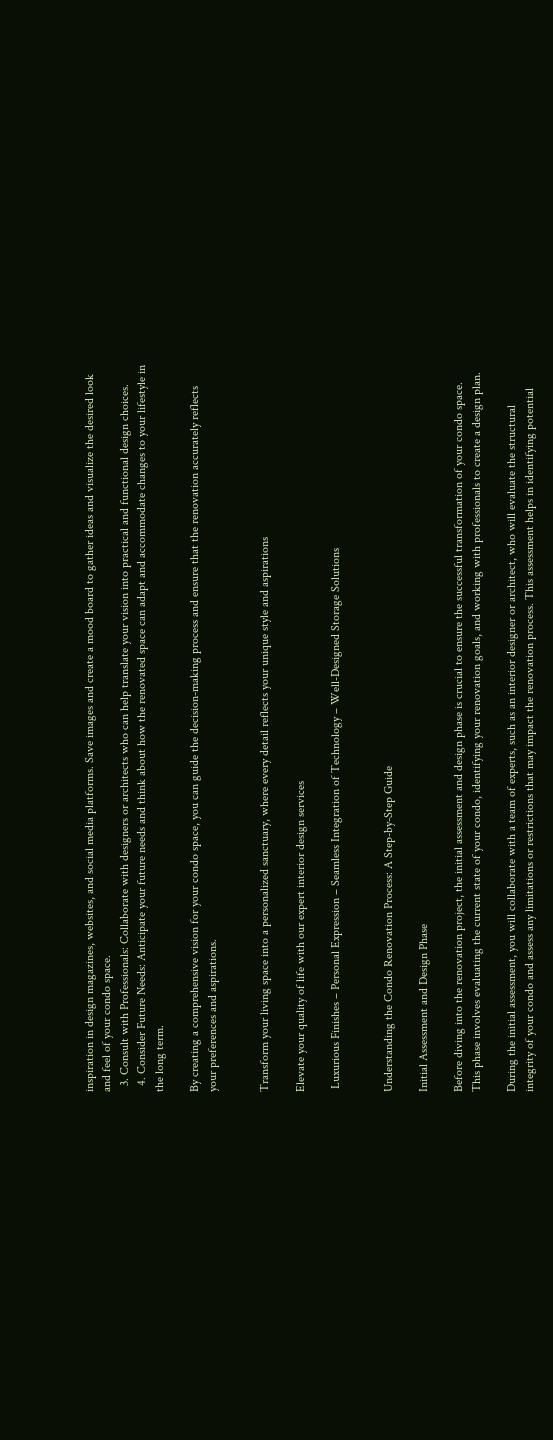inspiration in design magazines, websites, and social media platforms. Save images and create a mood board to gather ideas and visualize the desired look and feel of your condo space.
  3. Consult with Professionals: Collaborate with designers or architects who can help translate your vision into practical and functional design choices.
  4. Consider Future Needs: Anticipate your future needs and think about how the renovated space can adapt and accommodate changes to your lifestyle in the long term.

By creating a comprehensive vision for your condo space, you can guide the decision-making process and ensure that the renovation accurately reflects your preferences and aspirations.


Transform your living space into a personalized sanctuary, where every detail reflects your unique style and aspirations

Elevate your quality of life with our expert interior design services

 Luxurious Finishes – Personal Expression – Seamless Integration of Technology – Well-Designed Storage Solutions


Understanding the Condo Renovation Process: A Step-by-Step Guide

Initial Assessment and Design Phase

Before diving into the renovation project, the initial assessment and design phase is crucial to ensure the successful transformation of your condo space. This phase involves evaluating the current state of your condo, identifying your renovation goals, and working with professionals to create a design plan.

During the initial assessment, you will collaborate with a team of experts, such as an interior designer or architect, who will evaluate the structural integrity of your condo and assess any limitations or restrictions that may impact the renovation process. This assessment helps in identifying potential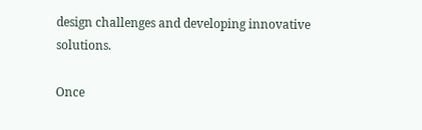design challenges and developing innovative solutions.

Once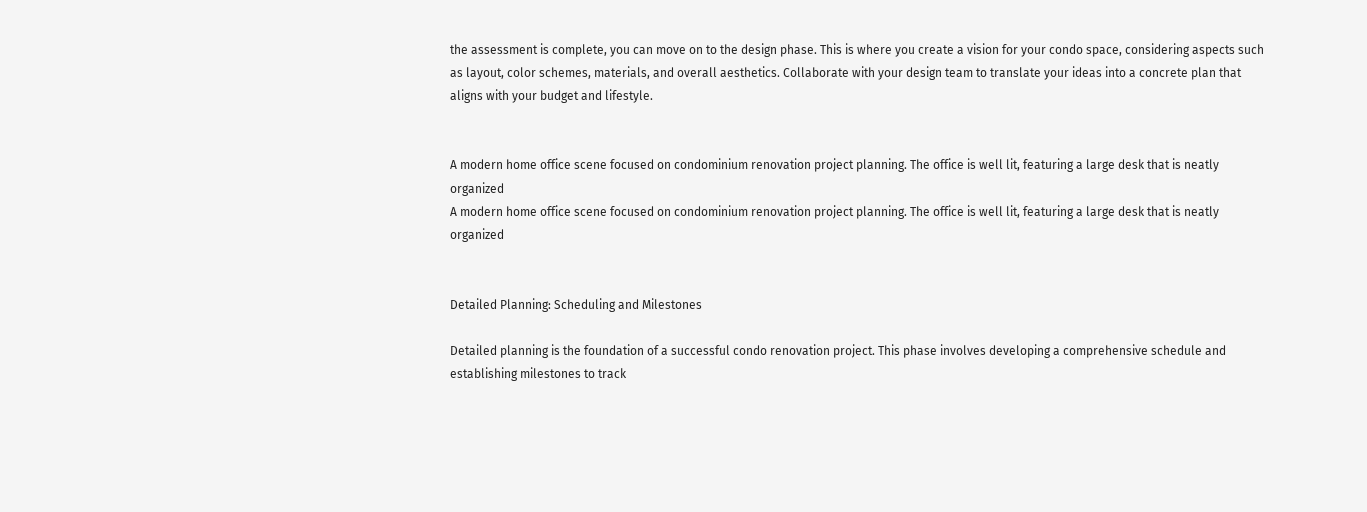the assessment is complete, you can move on to the design phase. This is where you create a vision for your condo space, considering aspects such as layout, color schemes, materials, and overall aesthetics. Collaborate with your design team to translate your ideas into a concrete plan that aligns with your budget and lifestyle.


A modern home office scene focused on condominium renovation project planning. The office is well lit, featuring a large desk that is neatly organized
A modern home office scene focused on condominium renovation project planning. The office is well lit, featuring a large desk that is neatly organized


Detailed Planning: Scheduling and Milestones

Detailed planning is the foundation of a successful condo renovation project. This phase involves developing a comprehensive schedule and establishing milestones to track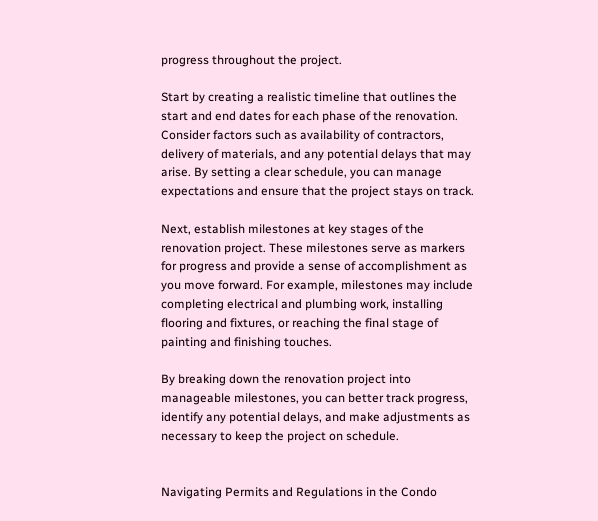progress throughout the project.

Start by creating a realistic timeline that outlines the start and end dates for each phase of the renovation. Consider factors such as availability of contractors, delivery of materials, and any potential delays that may arise. By setting a clear schedule, you can manage expectations and ensure that the project stays on track.

Next, establish milestones at key stages of the renovation project. These milestones serve as markers for progress and provide a sense of accomplishment as you move forward. For example, milestones may include completing electrical and plumbing work, installing flooring and fixtures, or reaching the final stage of painting and finishing touches.

By breaking down the renovation project into manageable milestones, you can better track progress, identify any potential delays, and make adjustments as necessary to keep the project on schedule.


Navigating Permits and Regulations in the Condo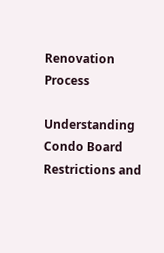Renovation Process

Understanding Condo Board Restrictions and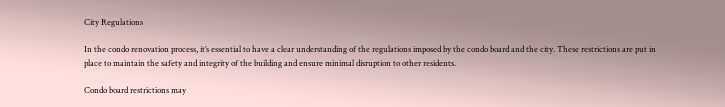City Regulations

In the condo renovation process, it’s essential to have a clear understanding of the regulations imposed by the condo board and the city. These restrictions are put in place to maintain the safety and integrity of the building and ensure minimal disruption to other residents.

Condo board restrictions may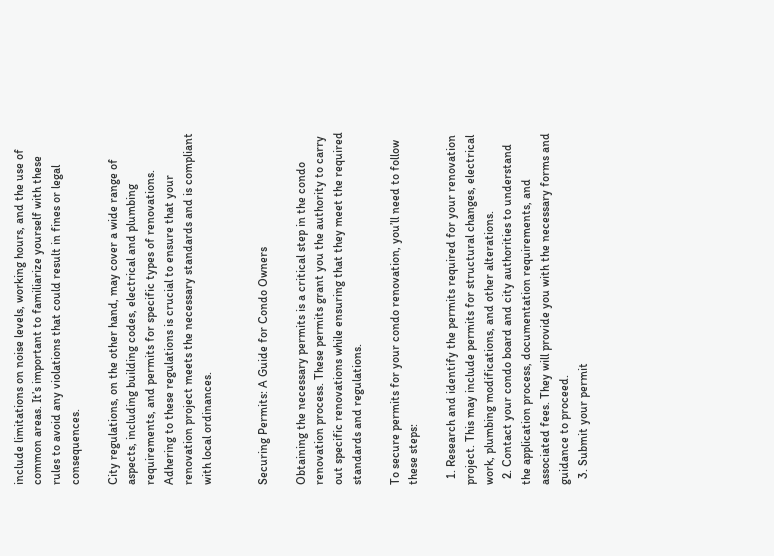include limitations on noise levels, working hours, and the use of common areas. It’s important to familiarize yourself with these rules to avoid any violations that could result in fines or legal consequences.

City regulations, on the other hand, may cover a wide range of aspects, including building codes, electrical and plumbing requirements, and permits for specific types of renovations. Adhering to these regulations is crucial to ensure that your renovation project meets the necessary standards and is compliant with local ordinances.


Securing Permits: A Guide for Condo Owners

Obtaining the necessary permits is a critical step in the condo renovation process. These permits grant you the authority to carry out specific renovations while ensuring that they meet the required standards and regulations.

To secure permits for your condo renovation, you’ll need to follow these steps:

  1. Research and identify the permits required for your renovation project. This may include permits for structural changes, electrical work, plumbing modifications, and other alterations.
  2. Contact your condo board and city authorities to understand the application process, documentation requirements, and associated fees. They will provide you with the necessary forms and guidance to proceed.
  3. Submit your permit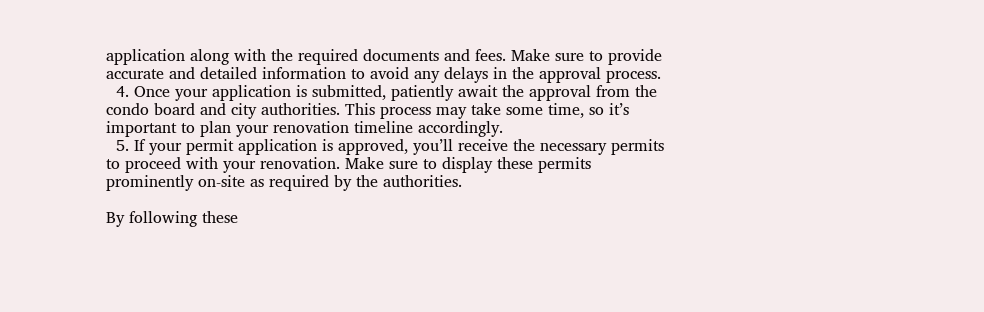application along with the required documents and fees. Make sure to provide accurate and detailed information to avoid any delays in the approval process.
  4. Once your application is submitted, patiently await the approval from the condo board and city authorities. This process may take some time, so it’s important to plan your renovation timeline accordingly.
  5. If your permit application is approved, you’ll receive the necessary permits to proceed with your renovation. Make sure to display these permits prominently on-site as required by the authorities.

By following these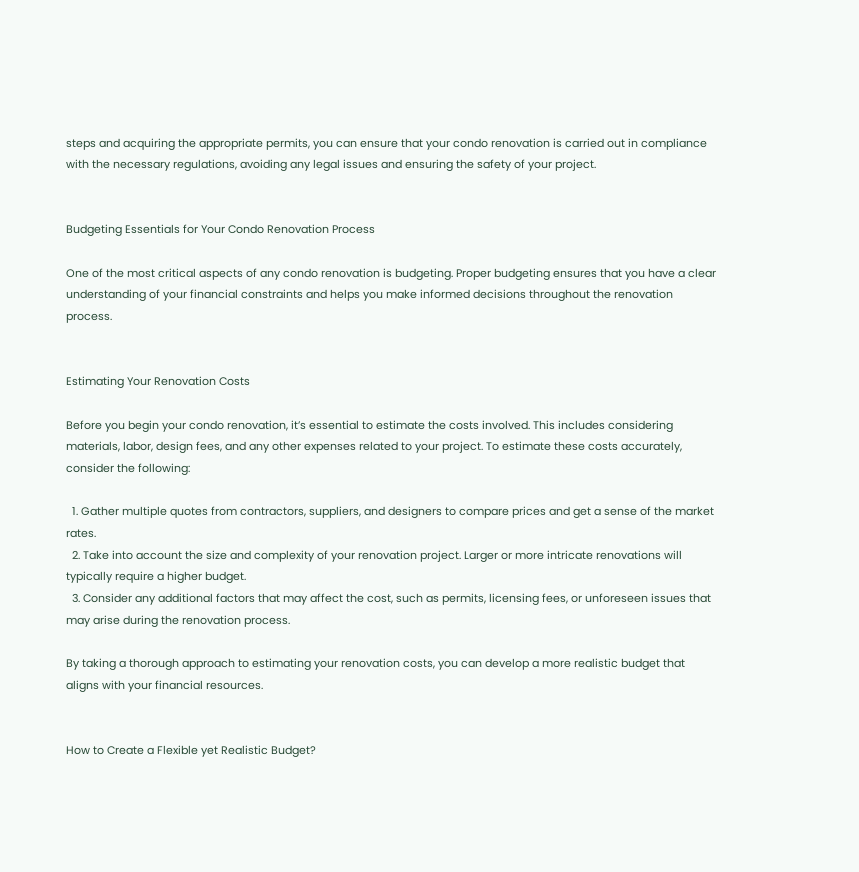steps and acquiring the appropriate permits, you can ensure that your condo renovation is carried out in compliance with the necessary regulations, avoiding any legal issues and ensuring the safety of your project.


Budgeting Essentials for Your Condo Renovation Process

One of the most critical aspects of any condo renovation is budgeting. Proper budgeting ensures that you have a clear understanding of your financial constraints and helps you make informed decisions throughout the renovation process.


Estimating Your Renovation Costs

Before you begin your condo renovation, it’s essential to estimate the costs involved. This includes considering materials, labor, design fees, and any other expenses related to your project. To estimate these costs accurately, consider the following:

  1. Gather multiple quotes from contractors, suppliers, and designers to compare prices and get a sense of the market rates.
  2. Take into account the size and complexity of your renovation project. Larger or more intricate renovations will typically require a higher budget.
  3. Consider any additional factors that may affect the cost, such as permits, licensing fees, or unforeseen issues that may arise during the renovation process.

By taking a thorough approach to estimating your renovation costs, you can develop a more realistic budget that aligns with your financial resources.


How to Create a Flexible yet Realistic Budget?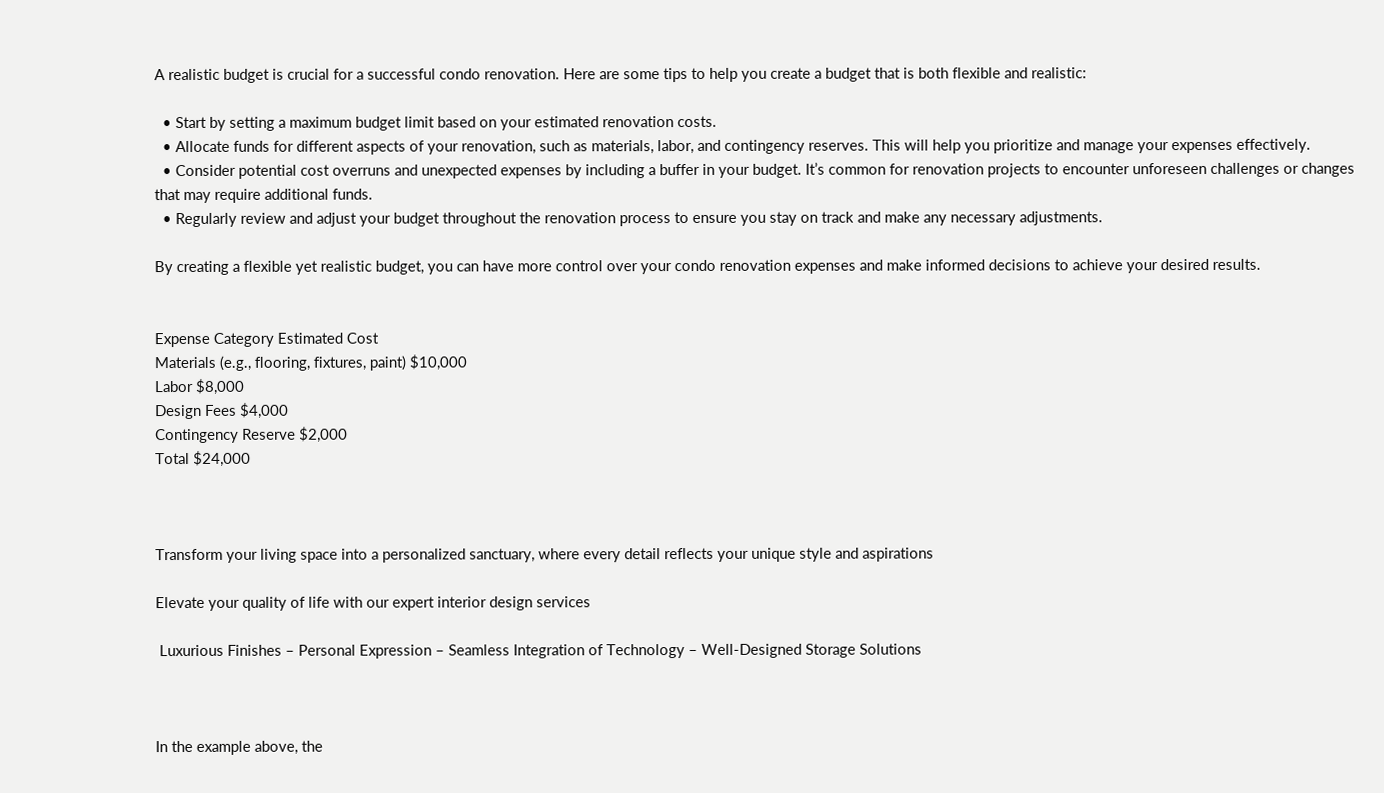A realistic budget is crucial for a successful condo renovation. Here are some tips to help you create a budget that is both flexible and realistic:

  • Start by setting a maximum budget limit based on your estimated renovation costs.
  • Allocate funds for different aspects of your renovation, such as materials, labor, and contingency reserves. This will help you prioritize and manage your expenses effectively.
  • Consider potential cost overruns and unexpected expenses by including a buffer in your budget. It’s common for renovation projects to encounter unforeseen challenges or changes that may require additional funds.
  • Regularly review and adjust your budget throughout the renovation process to ensure you stay on track and make any necessary adjustments.

By creating a flexible yet realistic budget, you can have more control over your condo renovation expenses and make informed decisions to achieve your desired results.


Expense Category Estimated Cost
Materials (e.g., flooring, fixtures, paint) $10,000
Labor $8,000
Design Fees $4,000
Contingency Reserve $2,000
Total $24,000



Transform your living space into a personalized sanctuary, where every detail reflects your unique style and aspirations

Elevate your quality of life with our expert interior design services

 Luxurious Finishes – Personal Expression – Seamless Integration of Technology – Well-Designed Storage Solutions



In the example above, the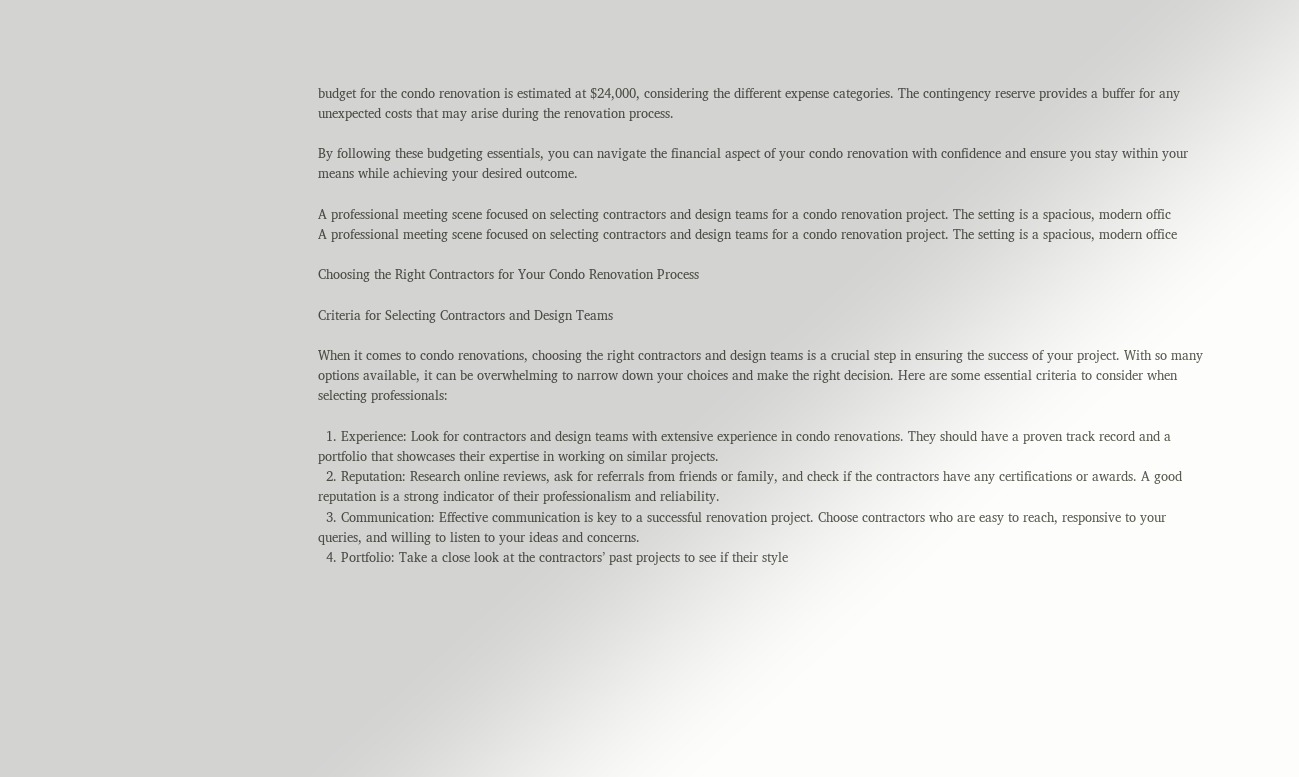budget for the condo renovation is estimated at $24,000, considering the different expense categories. The contingency reserve provides a buffer for any unexpected costs that may arise during the renovation process.

By following these budgeting essentials, you can navigate the financial aspect of your condo renovation with confidence and ensure you stay within your means while achieving your desired outcome.

A professional meeting scene focused on selecting contractors and design teams for a condo renovation project. The setting is a spacious, modern offic
A professional meeting scene focused on selecting contractors and design teams for a condo renovation project. The setting is a spacious, modern office

Choosing the Right Contractors for Your Condo Renovation Process

Criteria for Selecting Contractors and Design Teams

When it comes to condo renovations, choosing the right contractors and design teams is a crucial step in ensuring the success of your project. With so many options available, it can be overwhelming to narrow down your choices and make the right decision. Here are some essential criteria to consider when selecting professionals:

  1. Experience: Look for contractors and design teams with extensive experience in condo renovations. They should have a proven track record and a portfolio that showcases their expertise in working on similar projects.
  2. Reputation: Research online reviews, ask for referrals from friends or family, and check if the contractors have any certifications or awards. A good reputation is a strong indicator of their professionalism and reliability.
  3. Communication: Effective communication is key to a successful renovation project. Choose contractors who are easy to reach, responsive to your queries, and willing to listen to your ideas and concerns.
  4. Portfolio: Take a close look at the contractors’ past projects to see if their style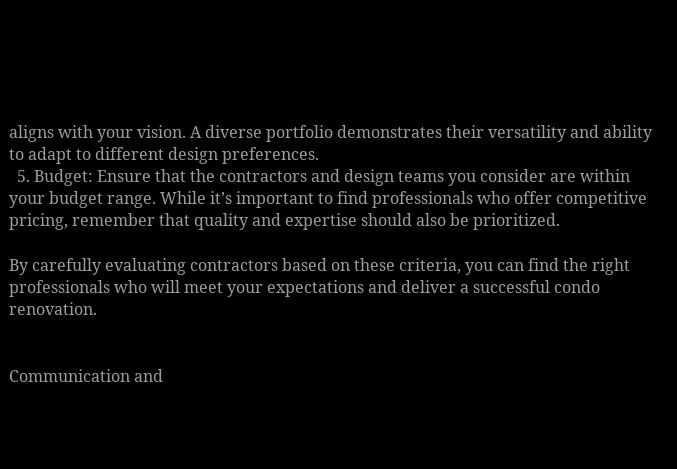aligns with your vision. A diverse portfolio demonstrates their versatility and ability to adapt to different design preferences.
  5. Budget: Ensure that the contractors and design teams you consider are within your budget range. While it’s important to find professionals who offer competitive pricing, remember that quality and expertise should also be prioritized.

By carefully evaluating contractors based on these criteria, you can find the right professionals who will meet your expectations and deliver a successful condo renovation.


Communication and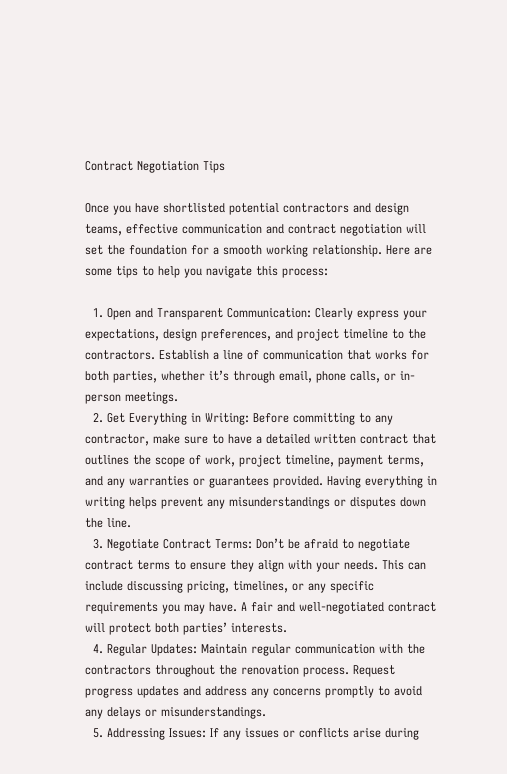Contract Negotiation Tips

Once you have shortlisted potential contractors and design teams, effective communication and contract negotiation will set the foundation for a smooth working relationship. Here are some tips to help you navigate this process:

  1. Open and Transparent Communication: Clearly express your expectations, design preferences, and project timeline to the contractors. Establish a line of communication that works for both parties, whether it’s through email, phone calls, or in-person meetings.
  2. Get Everything in Writing: Before committing to any contractor, make sure to have a detailed written contract that outlines the scope of work, project timeline, payment terms, and any warranties or guarantees provided. Having everything in writing helps prevent any misunderstandings or disputes down the line.
  3. Negotiate Contract Terms: Don’t be afraid to negotiate contract terms to ensure they align with your needs. This can include discussing pricing, timelines, or any specific requirements you may have. A fair and well-negotiated contract will protect both parties’ interests.
  4. Regular Updates: Maintain regular communication with the contractors throughout the renovation process. Request progress updates and address any concerns promptly to avoid any delays or misunderstandings.
  5. Addressing Issues: If any issues or conflicts arise during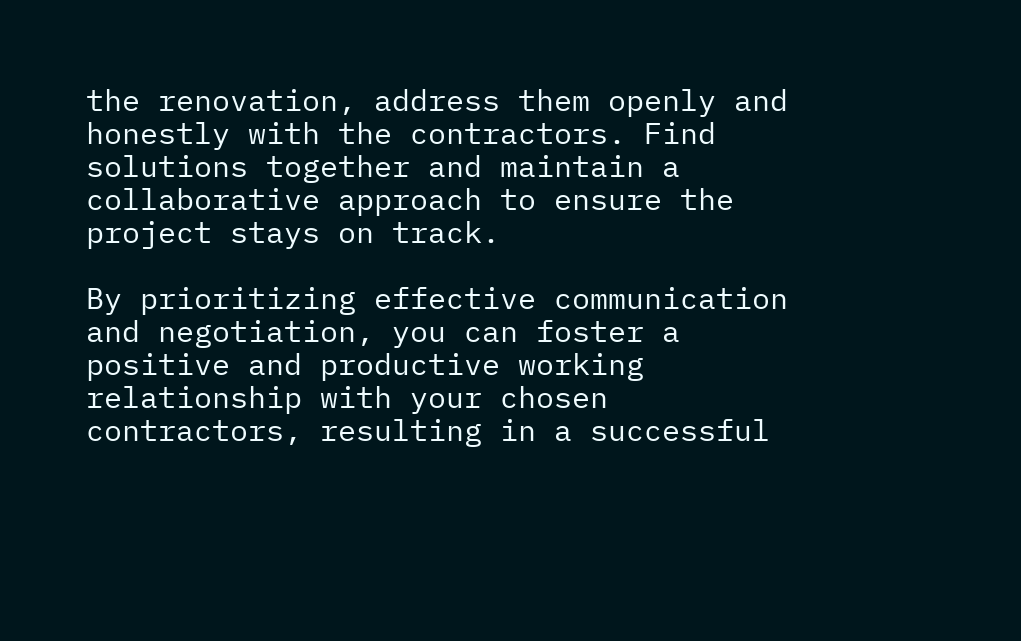the renovation, address them openly and honestly with the contractors. Find solutions together and maintain a collaborative approach to ensure the project stays on track.

By prioritizing effective communication and negotiation, you can foster a positive and productive working relationship with your chosen contractors, resulting in a successful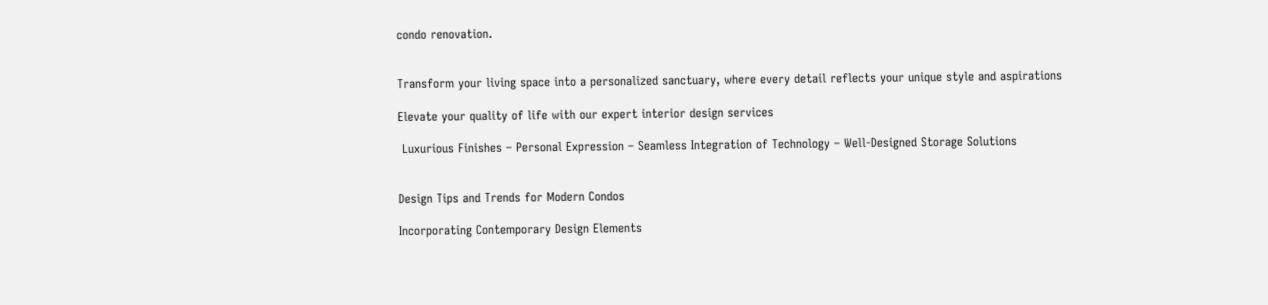condo renovation.


Transform your living space into a personalized sanctuary, where every detail reflects your unique style and aspirations

Elevate your quality of life with our expert interior design services

 Luxurious Finishes – Personal Expression – Seamless Integration of Technology – Well-Designed Storage Solutions


Design Tips and Trends for Modern Condos

Incorporating Contemporary Design Elements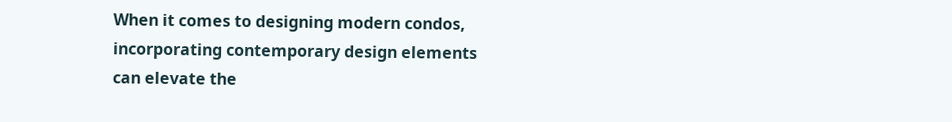When it comes to designing modern condos, incorporating contemporary design elements can elevate the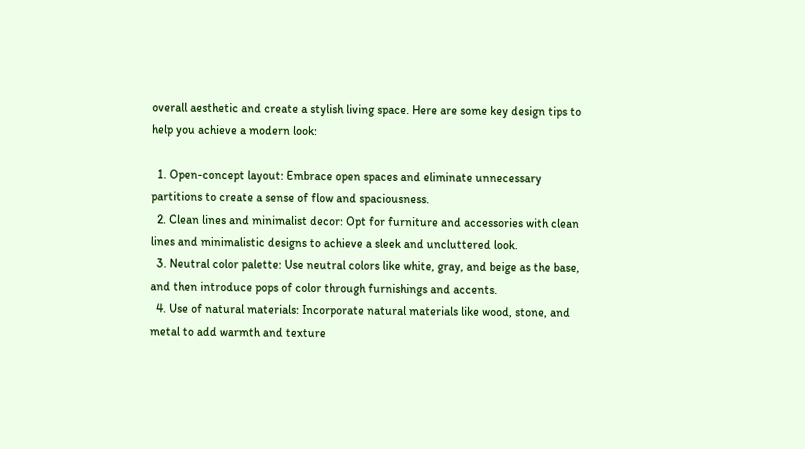overall aesthetic and create a stylish living space. Here are some key design tips to help you achieve a modern look:

  1. Open-concept layout: Embrace open spaces and eliminate unnecessary partitions to create a sense of flow and spaciousness.
  2. Clean lines and minimalist decor: Opt for furniture and accessories with clean lines and minimalistic designs to achieve a sleek and uncluttered look.
  3. Neutral color palette: Use neutral colors like white, gray, and beige as the base, and then introduce pops of color through furnishings and accents.
  4. Use of natural materials: Incorporate natural materials like wood, stone, and metal to add warmth and texture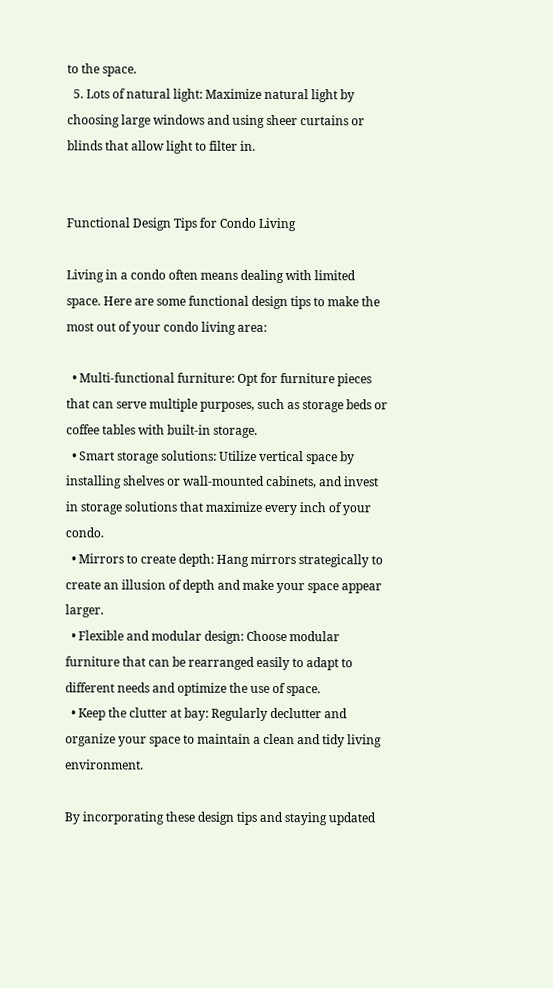to the space.
  5. Lots of natural light: Maximize natural light by choosing large windows and using sheer curtains or blinds that allow light to filter in.


Functional Design Tips for Condo Living

Living in a condo often means dealing with limited space. Here are some functional design tips to make the most out of your condo living area:

  • Multi-functional furniture: Opt for furniture pieces that can serve multiple purposes, such as storage beds or coffee tables with built-in storage.
  • Smart storage solutions: Utilize vertical space by installing shelves or wall-mounted cabinets, and invest in storage solutions that maximize every inch of your condo.
  • Mirrors to create depth: Hang mirrors strategically to create an illusion of depth and make your space appear larger.
  • Flexible and modular design: Choose modular furniture that can be rearranged easily to adapt to different needs and optimize the use of space.
  • Keep the clutter at bay: Regularly declutter and organize your space to maintain a clean and tidy living environment.

By incorporating these design tips and staying updated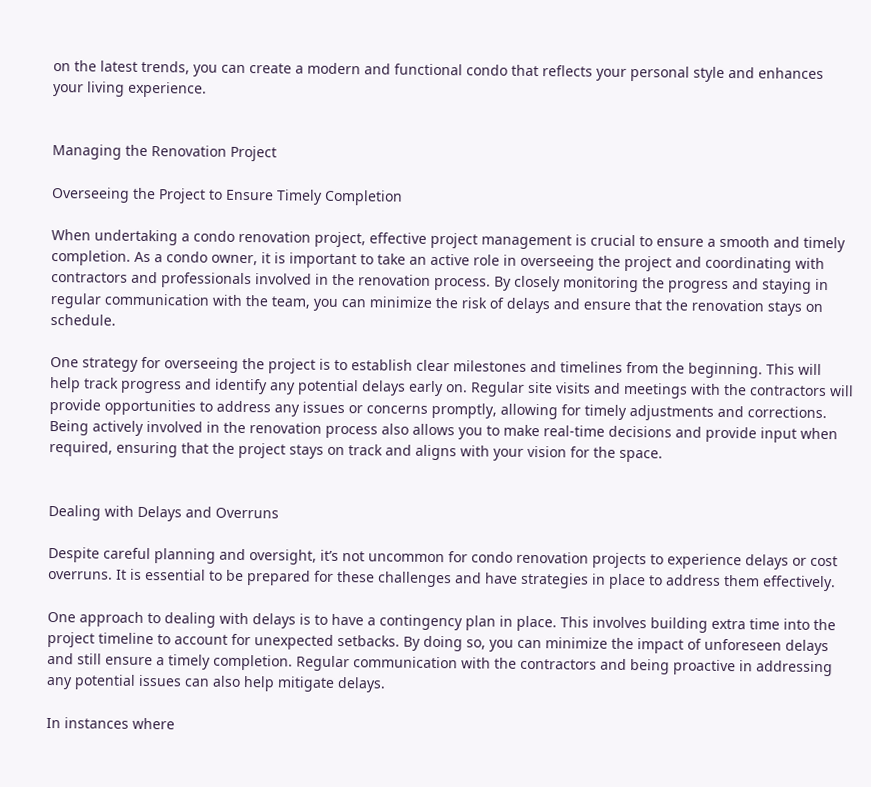on the latest trends, you can create a modern and functional condo that reflects your personal style and enhances your living experience.


Managing the Renovation Project

Overseeing the Project to Ensure Timely Completion

When undertaking a condo renovation project, effective project management is crucial to ensure a smooth and timely completion. As a condo owner, it is important to take an active role in overseeing the project and coordinating with contractors and professionals involved in the renovation process. By closely monitoring the progress and staying in regular communication with the team, you can minimize the risk of delays and ensure that the renovation stays on schedule.

One strategy for overseeing the project is to establish clear milestones and timelines from the beginning. This will help track progress and identify any potential delays early on. Regular site visits and meetings with the contractors will provide opportunities to address any issues or concerns promptly, allowing for timely adjustments and corrections. Being actively involved in the renovation process also allows you to make real-time decisions and provide input when required, ensuring that the project stays on track and aligns with your vision for the space.


Dealing with Delays and Overruns

Despite careful planning and oversight, it’s not uncommon for condo renovation projects to experience delays or cost overruns. It is essential to be prepared for these challenges and have strategies in place to address them effectively.

One approach to dealing with delays is to have a contingency plan in place. This involves building extra time into the project timeline to account for unexpected setbacks. By doing so, you can minimize the impact of unforeseen delays and still ensure a timely completion. Regular communication with the contractors and being proactive in addressing any potential issues can also help mitigate delays.

In instances where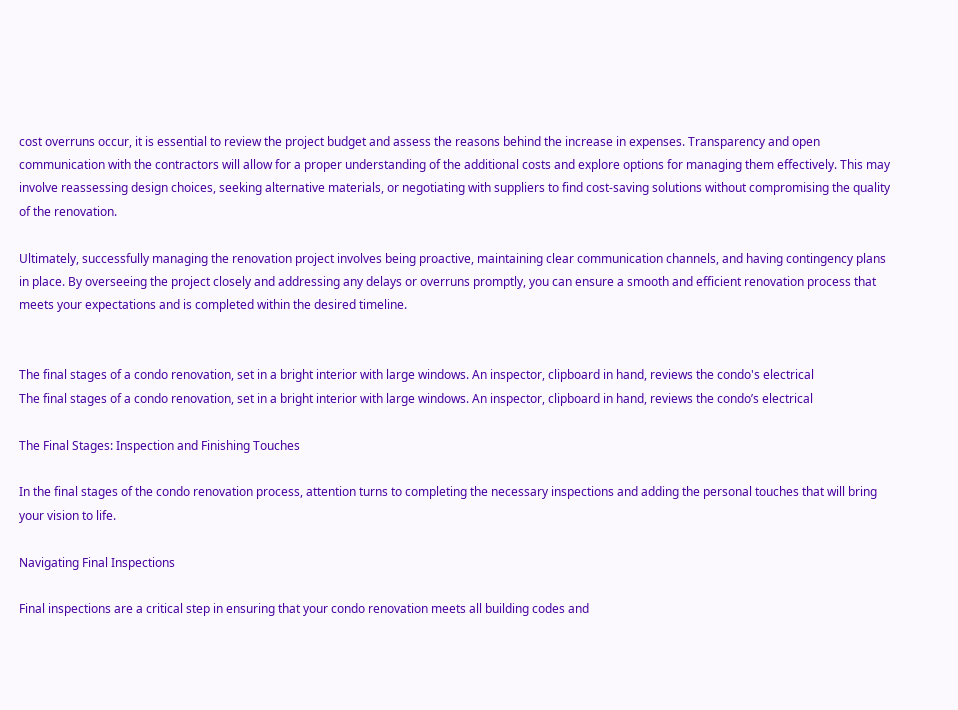cost overruns occur, it is essential to review the project budget and assess the reasons behind the increase in expenses. Transparency and open communication with the contractors will allow for a proper understanding of the additional costs and explore options for managing them effectively. This may involve reassessing design choices, seeking alternative materials, or negotiating with suppliers to find cost-saving solutions without compromising the quality of the renovation.

Ultimately, successfully managing the renovation project involves being proactive, maintaining clear communication channels, and having contingency plans in place. By overseeing the project closely and addressing any delays or overruns promptly, you can ensure a smooth and efficient renovation process that meets your expectations and is completed within the desired timeline.


The final stages of a condo renovation, set in a bright interior with large windows. An inspector, clipboard in hand, reviews the condo's electrical
The final stages of a condo renovation, set in a bright interior with large windows. An inspector, clipboard in hand, reviews the condo’s electrical

The Final Stages: Inspection and Finishing Touches

In the final stages of the condo renovation process, attention turns to completing the necessary inspections and adding the personal touches that will bring your vision to life.

Navigating Final Inspections

Final inspections are a critical step in ensuring that your condo renovation meets all building codes and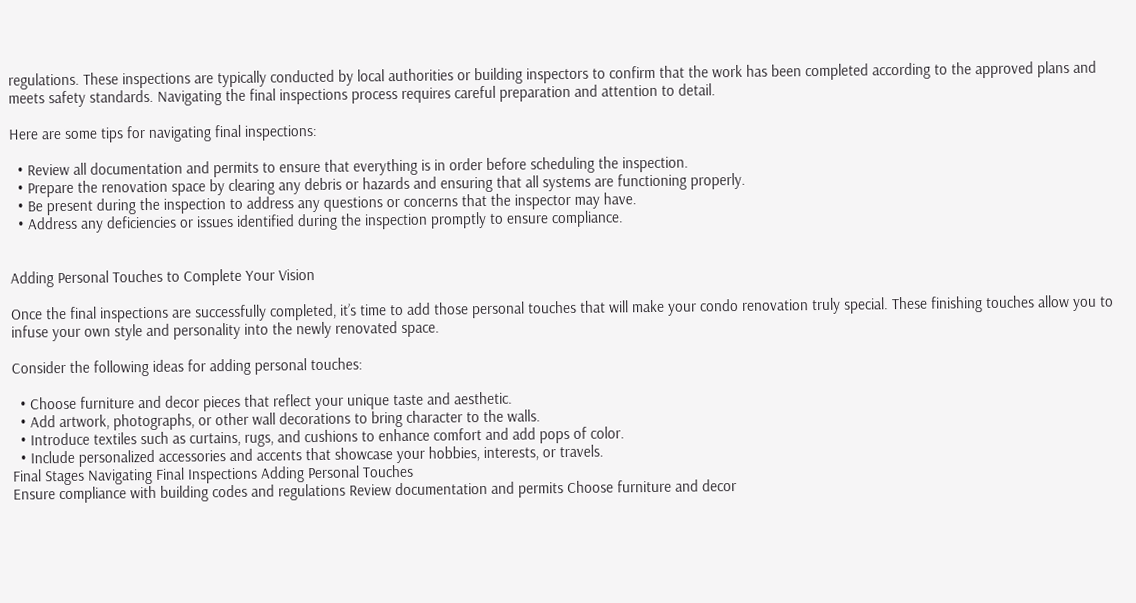regulations. These inspections are typically conducted by local authorities or building inspectors to confirm that the work has been completed according to the approved plans and meets safety standards. Navigating the final inspections process requires careful preparation and attention to detail.

Here are some tips for navigating final inspections:

  • Review all documentation and permits to ensure that everything is in order before scheduling the inspection.
  • Prepare the renovation space by clearing any debris or hazards and ensuring that all systems are functioning properly.
  • Be present during the inspection to address any questions or concerns that the inspector may have.
  • Address any deficiencies or issues identified during the inspection promptly to ensure compliance.


Adding Personal Touches to Complete Your Vision

Once the final inspections are successfully completed, it’s time to add those personal touches that will make your condo renovation truly special. These finishing touches allow you to infuse your own style and personality into the newly renovated space.

Consider the following ideas for adding personal touches:

  • Choose furniture and decor pieces that reflect your unique taste and aesthetic.
  • Add artwork, photographs, or other wall decorations to bring character to the walls.
  • Introduce textiles such as curtains, rugs, and cushions to enhance comfort and add pops of color.
  • Include personalized accessories and accents that showcase your hobbies, interests, or travels.
Final Stages Navigating Final Inspections Adding Personal Touches
Ensure compliance with building codes and regulations Review documentation and permits Choose furniture and decor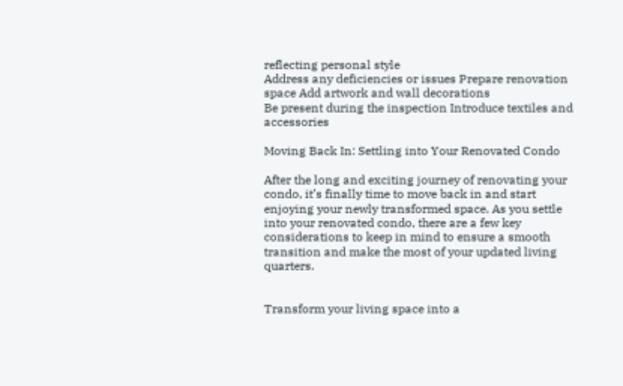reflecting personal style
Address any deficiencies or issues Prepare renovation space Add artwork and wall decorations
Be present during the inspection Introduce textiles and accessories

Moving Back In: Settling into Your Renovated Condo

After the long and exciting journey of renovating your condo, it’s finally time to move back in and start enjoying your newly transformed space. As you settle into your renovated condo, there are a few key considerations to keep in mind to ensure a smooth transition and make the most of your updated living quarters.


Transform your living space into a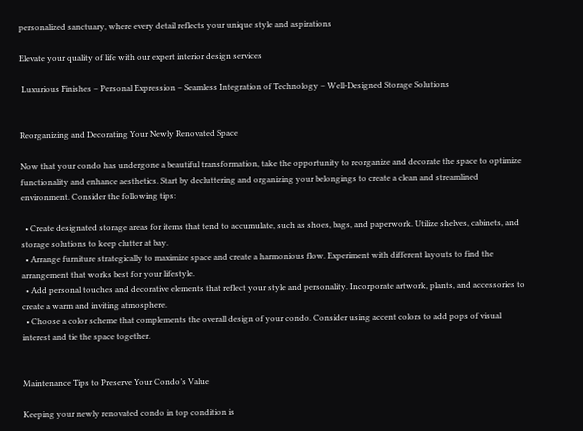personalized sanctuary, where every detail reflects your unique style and aspirations

Elevate your quality of life with our expert interior design services

 Luxurious Finishes – Personal Expression – Seamless Integration of Technology – Well-Designed Storage Solutions


Reorganizing and Decorating Your Newly Renovated Space

Now that your condo has undergone a beautiful transformation, take the opportunity to reorganize and decorate the space to optimize functionality and enhance aesthetics. Start by decluttering and organizing your belongings to create a clean and streamlined environment. Consider the following tips:

  • Create designated storage areas for items that tend to accumulate, such as shoes, bags, and paperwork. Utilize shelves, cabinets, and storage solutions to keep clutter at bay.
  • Arrange furniture strategically to maximize space and create a harmonious flow. Experiment with different layouts to find the arrangement that works best for your lifestyle.
  • Add personal touches and decorative elements that reflect your style and personality. Incorporate artwork, plants, and accessories to create a warm and inviting atmosphere.
  • Choose a color scheme that complements the overall design of your condo. Consider using accent colors to add pops of visual interest and tie the space together.


Maintenance Tips to Preserve Your Condo’s Value

Keeping your newly renovated condo in top condition is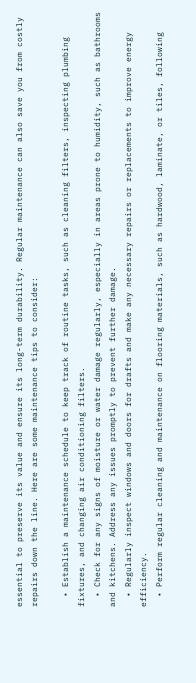essential to preserve its value and ensure its long-term durability. Regular maintenance can also save you from costly repairs down the line. Here are some maintenance tips to consider:

  • Establish a maintenance schedule to keep track of routine tasks, such as cleaning filters, inspecting plumbing fixtures, and changing air conditioning filters.
  • Check for any signs of moisture or water damage regularly, especially in areas prone to humidity, such as bathrooms and kitchens. Address any issues promptly to prevent further damage.
  • Regularly inspect windows and doors for drafts and make any necessary repairs or replacements to improve energy efficiency.
  • Perform regular cleaning and maintenance on flooring materials, such as hardwood, laminate, or tiles, following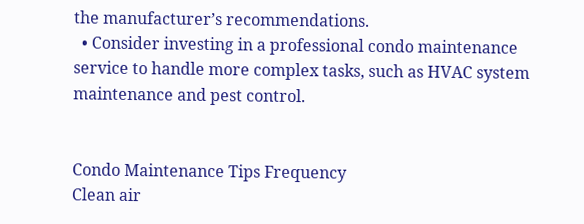the manufacturer’s recommendations.
  • Consider investing in a professional condo maintenance service to handle more complex tasks, such as HVAC system maintenance and pest control.


Condo Maintenance Tips Frequency
Clean air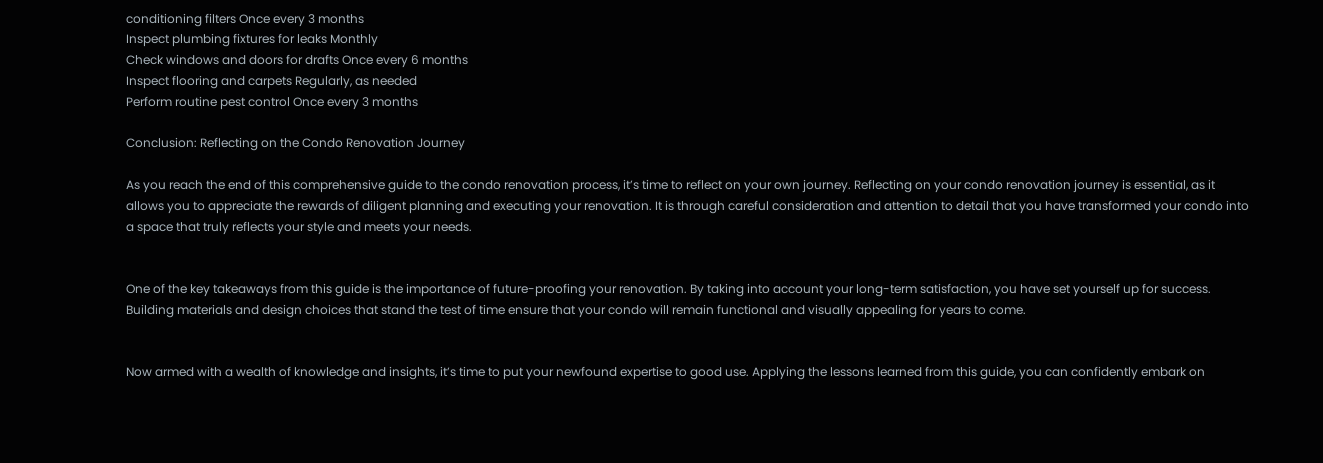conditioning filters Once every 3 months
Inspect plumbing fixtures for leaks Monthly
Check windows and doors for drafts Once every 6 months
Inspect flooring and carpets Regularly, as needed
Perform routine pest control Once every 3 months

Conclusion: Reflecting on the Condo Renovation Journey

As you reach the end of this comprehensive guide to the condo renovation process, it’s time to reflect on your own journey. Reflecting on your condo renovation journey is essential, as it allows you to appreciate the rewards of diligent planning and executing your renovation. It is through careful consideration and attention to detail that you have transformed your condo into a space that truly reflects your style and meets your needs.


One of the key takeaways from this guide is the importance of future-proofing your renovation. By taking into account your long-term satisfaction, you have set yourself up for success. Building materials and design choices that stand the test of time ensure that your condo will remain functional and visually appealing for years to come.


Now armed with a wealth of knowledge and insights, it’s time to put your newfound expertise to good use. Applying the lessons learned from this guide, you can confidently embark on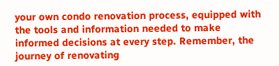your own condo renovation process, equipped with the tools and information needed to make informed decisions at every step. Remember, the journey of renovating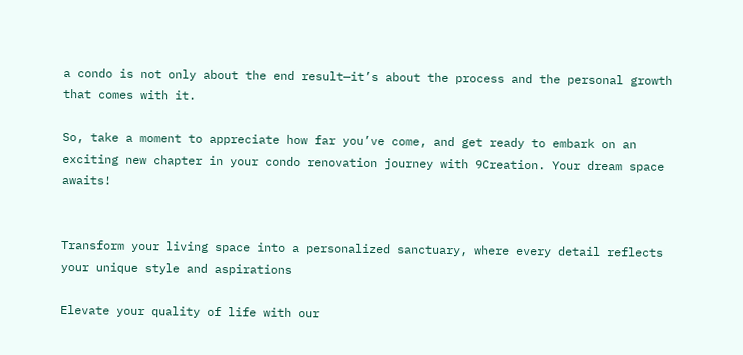a condo is not only about the end result—it’s about the process and the personal growth that comes with it.

So, take a moment to appreciate how far you’ve come, and get ready to embark on an exciting new chapter in your condo renovation journey with 9Creation. Your dream space awaits!


Transform your living space into a personalized sanctuary, where every detail reflects your unique style and aspirations

Elevate your quality of life with our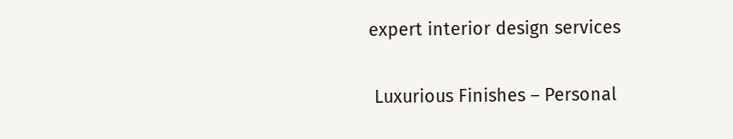expert interior design services

 Luxurious Finishes – Personal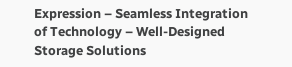Expression – Seamless Integration of Technology – Well-Designed Storage Solutions